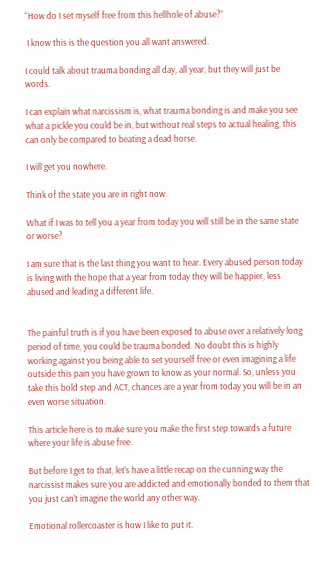“How do I set myself free from this hellhole of abuse?”

 I know this is the question you all want answered.

I could talk about trauma bonding all day, all year, but they will just be words.

I can explain what narcissism is, what trauma bonding is and make you see what a pickle you could be in, but without real steps to actual healing, this can only be compared to beating a dead horse.

I will get you nowhere.

Think of the state you are in right now.

What if I was to tell you a year from today you will still be in the same state or worse?

I am sure that is the last thing you want to hear. Every abused person today is living with the hope that a year from today they will be happier, less abused and leading a different life.


The painful truth is if you have been exposed to abuse over a relatively long period of time, you could be trauma bonded. No doubt this is highly working against you being able to set yourself free or even imagining a life outside this pain you have grown to know as your normal. So, unless you take this bold step and ACT, chances are a year from today you will be in an even worse situation.

This article here is to make sure you make the first step towards a future where your life is abuse free.

But before I get to that, let’s have a little recap on the cunning way the narcissist makes sure you are addicted and emotionally bonded to them that you just can’t imagine the world any other way.

Emotional rollercoaster is how I like to put it.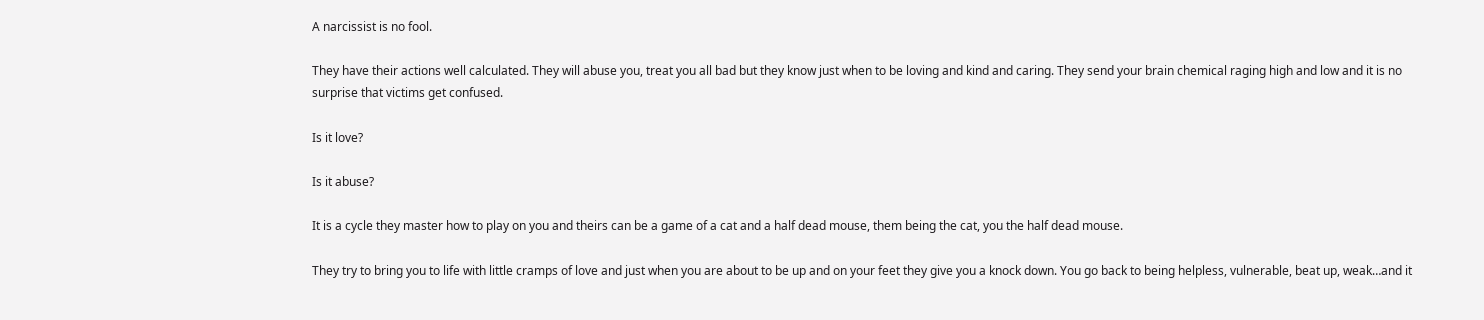A narcissist is no fool.

They have their actions well calculated. They will abuse you, treat you all bad but they know just when to be loving and kind and caring. They send your brain chemical raging high and low and it is no surprise that victims get confused.

Is it love?

Is it abuse?

It is a cycle they master how to play on you and theirs can be a game of a cat and a half dead mouse, them being the cat, you the half dead mouse.

They try to bring you to life with little cramps of love and just when you are about to be up and on your feet they give you a knock down. You go back to being helpless, vulnerable, beat up, weak…and it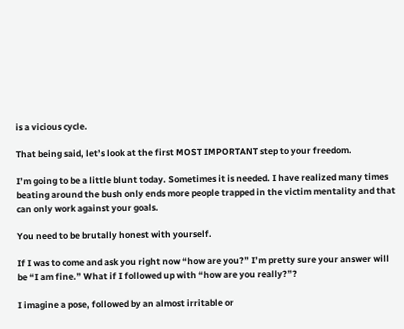is a vicious cycle.

That being said, let’s look at the first MOST IMPORTANT step to your freedom.

I’m going to be a little blunt today. Sometimes it is needed. I have realized many times beating around the bush only ends more people trapped in the victim mentality and that can only work against your goals.

You need to be brutally honest with yourself.

If I was to come and ask you right now “how are you?” I’m pretty sure your answer will be “I am fine.” What if I followed up with “how are you really?”?

I imagine a pose, followed by an almost irritable or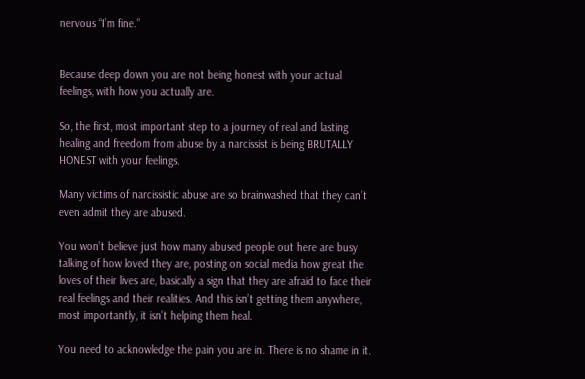nervous “I’m fine.”


Because deep down you are not being honest with your actual feelings, with how you actually are.

So, the first, most important step to a journey of real and lasting healing and freedom from abuse by a narcissist is being BRUTALLY HONEST with your feelings.

Many victims of narcissistic abuse are so brainwashed that they can’t even admit they are abused.

You won’t believe just how many abused people out here are busy talking of how loved they are, posting on social media how great the loves of their lives are, basically a sign that they are afraid to face their real feelings and their realities. And this isn’t getting them anywhere, most importantly, it isn’t helping them heal.

You need to acknowledge the pain you are in. There is no shame in it.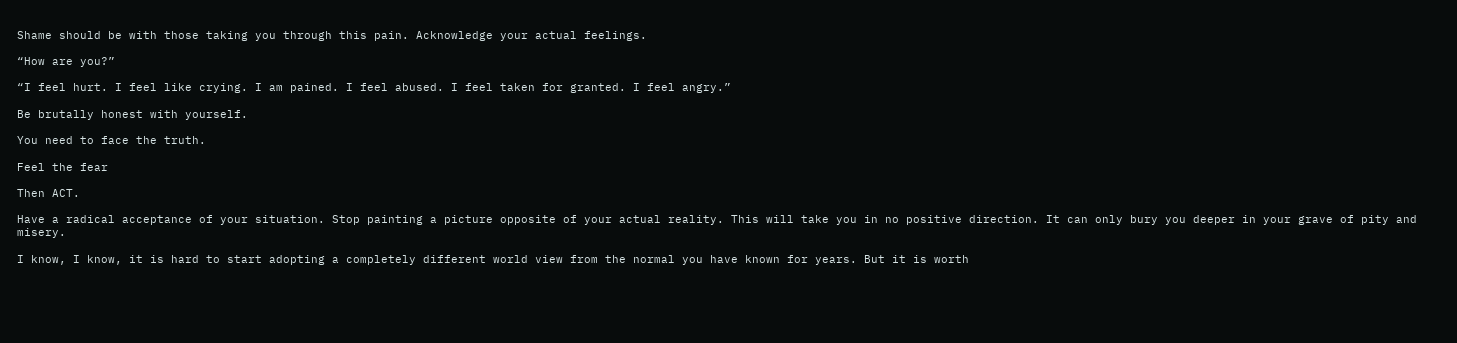Shame should be with those taking you through this pain. Acknowledge your actual feelings.

“How are you?”

“I feel hurt. I feel like crying. I am pained. I feel abused. I feel taken for granted. I feel angry.”

Be brutally honest with yourself.

You need to face the truth.

Feel the fear

Then ACT.

Have a radical acceptance of your situation. Stop painting a picture opposite of your actual reality. This will take you in no positive direction. It can only bury you deeper in your grave of pity and misery.

I know, I know, it is hard to start adopting a completely different world view from the normal you have known for years. But it is worth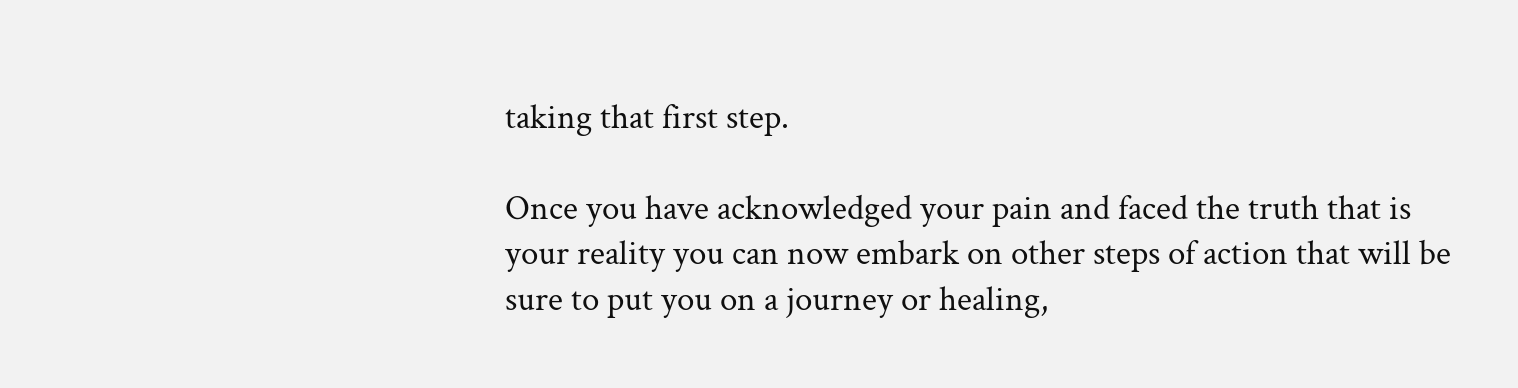taking that first step.

Once you have acknowledged your pain and faced the truth that is your reality you can now embark on other steps of action that will be sure to put you on a journey or healing,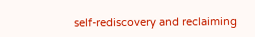self-rediscovery and reclaiming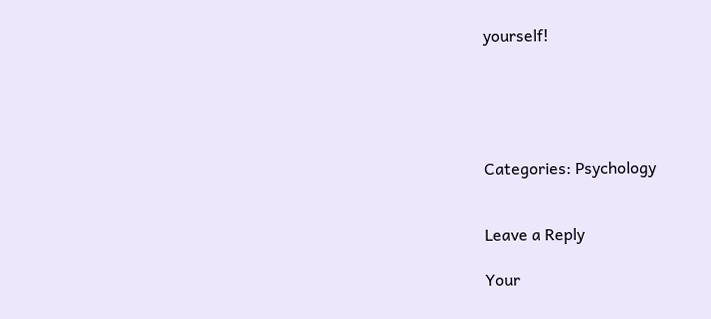yourself!





Categories: Psychology


Leave a Reply

Your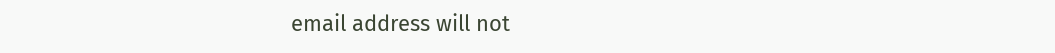email address will not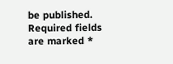be published. Required fields are marked *